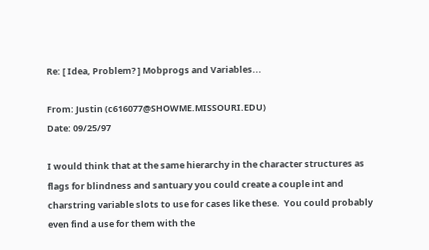Re: [ Idea, Problem? ] Mobprogs and Variables...

From: Justin (c616077@SHOWME.MISSOURI.EDU)
Date: 09/25/97

I would think that at the same hierarchy in the character structures as
flags for blindness and santuary you could create a couple int and
charstring variable slots to use for cases like these.  You could probably
even find a use for them with the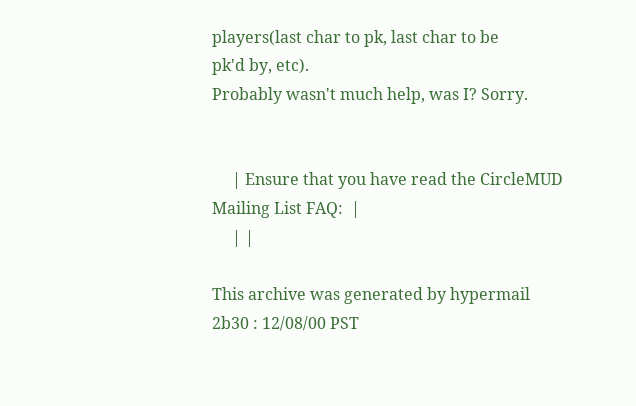players(last char to pk, last char to be
pk'd by, etc).
Probably wasn't much help, was I? Sorry.


     | Ensure that you have read the CircleMUD Mailing List FAQ:  |
     | |

This archive was generated by hypermail 2b30 : 12/08/00 PST